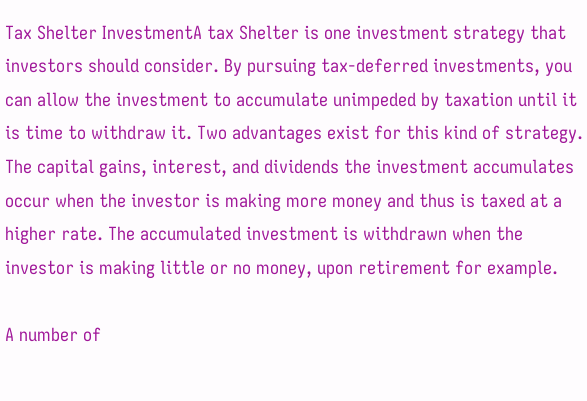Tax Shelter InvestmentA tax Shelter is one investment strategy that investors should consider. By pursuing tax-deferred investments, you can allow the investment to accumulate unimpeded by taxation until it is time to withdraw it. Two advantages exist for this kind of strategy. The capital gains, interest, and dividends the investment accumulates occur when the investor is making more money and thus is taxed at a higher rate. The accumulated investment is withdrawn when the investor is making little or no money, upon retirement for example.

A number of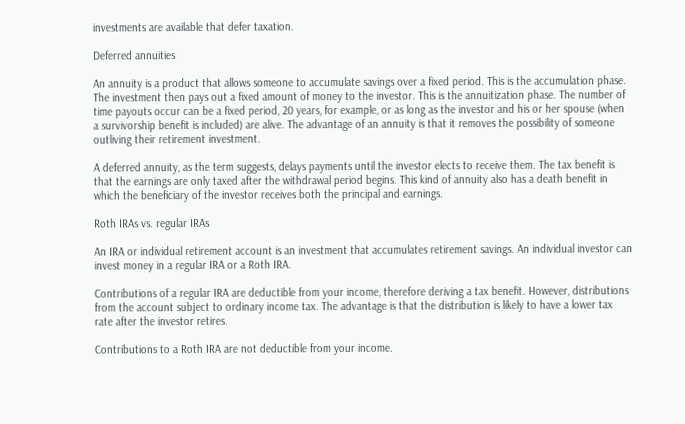investments are available that defer taxation.

Deferred annuities

An annuity is a product that allows someone to accumulate savings over a fixed period. This is the accumulation phase. The investment then pays out a fixed amount of money to the investor. This is the annuitization phase. The number of time payouts occur can be a fixed period, 20 years, for example, or as long as the investor and his or her spouse (when a survivorship benefit is included) are alive. The advantage of an annuity is that it removes the possibility of someone outliving their retirement investment.

A deferred annuity, as the term suggests, delays payments until the investor elects to receive them. The tax benefit is that the earnings are only taxed after the withdrawal period begins. This kind of annuity also has a death benefit in which the beneficiary of the investor receives both the principal and earnings.

Roth IRAs vs. regular IRAs

An IRA or individual retirement account is an investment that accumulates retirement savings. An individual investor can invest money in a regular IRA or a Roth IRA.

Contributions of a regular IRA are deductible from your income, therefore deriving a tax benefit. However, distributions from the account subject to ordinary income tax. The advantage is that the distribution is likely to have a lower tax rate after the investor retires.

Contributions to a Roth IRA are not deductible from your income.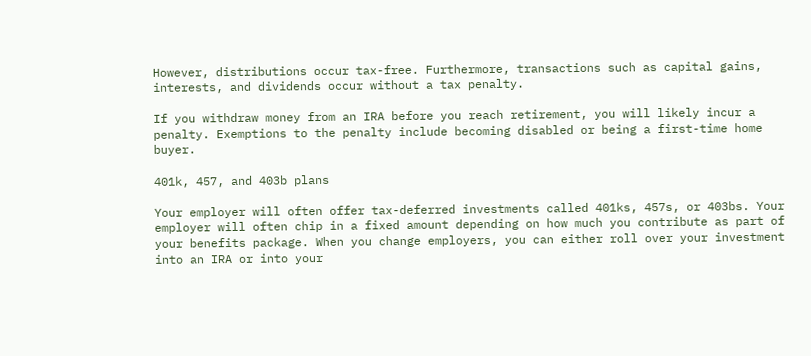However, distributions occur tax-free. Furthermore, transactions such as capital gains, interests, and dividends occur without a tax penalty.

If you withdraw money from an IRA before you reach retirement, you will likely incur a penalty. Exemptions to the penalty include becoming disabled or being a first-time home buyer.

401k, 457, and 403b plans

Your employer will often offer tax-deferred investments called 401ks, 457s, or 403bs. Your employer will often chip in a fixed amount depending on how much you contribute as part of your benefits package. When you change employers, you can either roll over your investment into an IRA or into your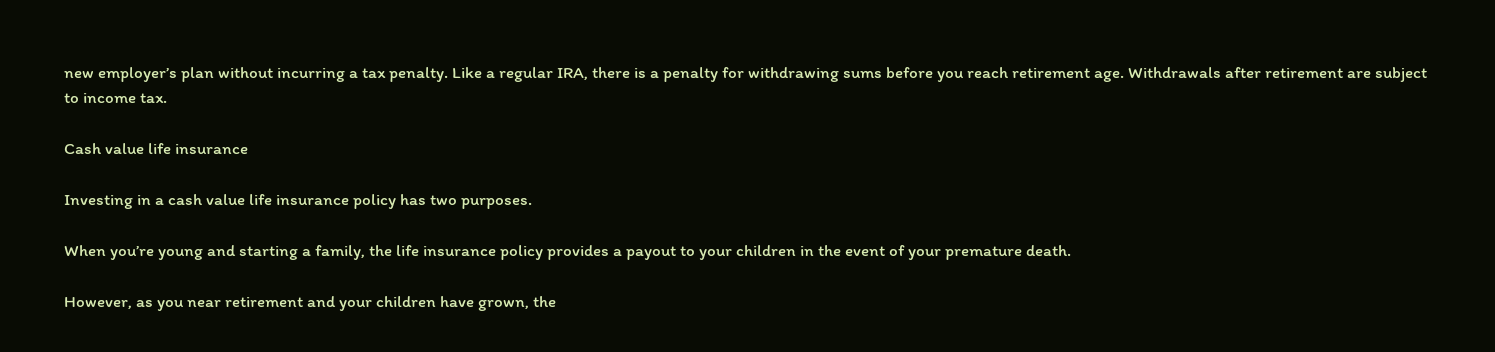new employer’s plan without incurring a tax penalty. Like a regular IRA, there is a penalty for withdrawing sums before you reach retirement age. Withdrawals after retirement are subject to income tax.

Cash value life insurance

Investing in a cash value life insurance policy has two purposes.

When you’re young and starting a family, the life insurance policy provides a payout to your children in the event of your premature death.

However, as you near retirement and your children have grown, the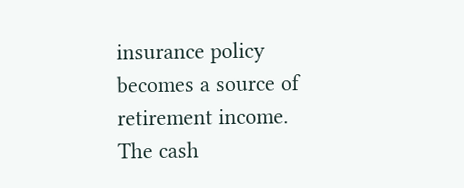insurance policy becomes a source of retirement income. The cash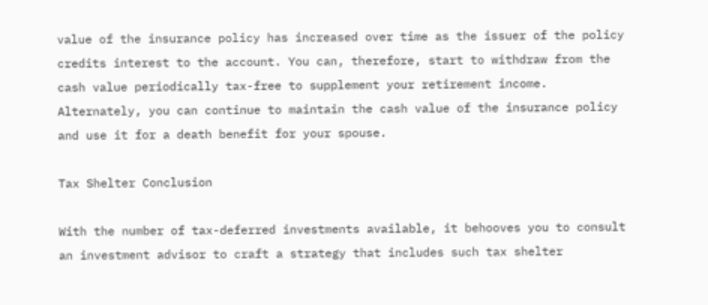value of the insurance policy has increased over time as the issuer of the policy credits interest to the account. You can, therefore, start to withdraw from the cash value periodically tax-free to supplement your retirement income. Alternately, you can continue to maintain the cash value of the insurance policy and use it for a death benefit for your spouse.

Tax Shelter Conclusion

With the number of tax-deferred investments available, it behooves you to consult an investment advisor to craft a strategy that includes such tax shelter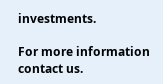investments.

For more information contact us.